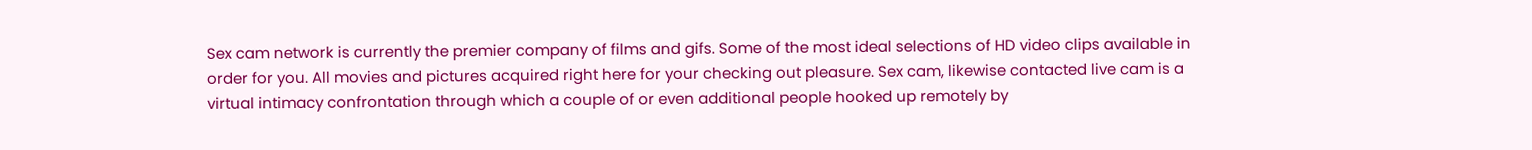Sex cam network is currently the premier company of films and gifs. Some of the most ideal selections of HD video clips available in order for you. All movies and pictures acquired right here for your checking out pleasure. Sex cam, likewise contacted live cam is a virtual intimacy confrontation through which a couple of or even additional people hooked up remotely by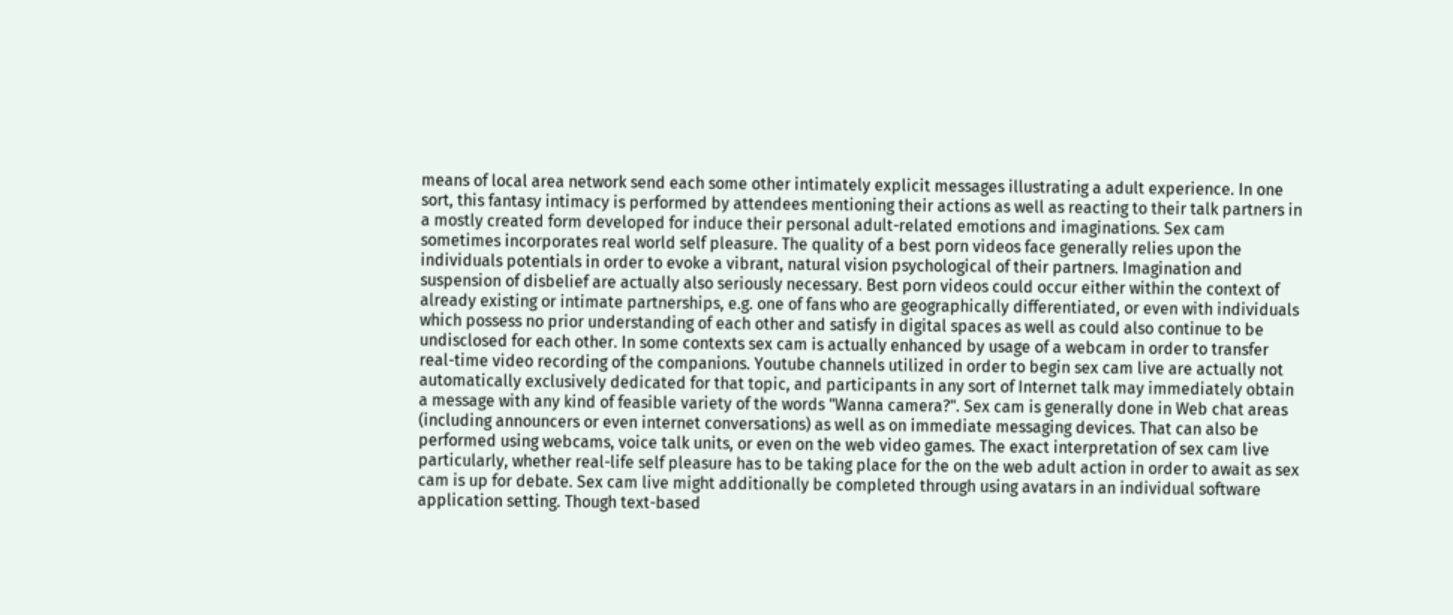means of local area network send each some other intimately explicit messages illustrating a adult experience. In one sort, this fantasy intimacy is performed by attendees mentioning their actions as well as reacting to their talk partners in a mostly created form developed for induce their personal adult-related emotions and imaginations. Sex cam sometimes incorporates real world self pleasure. The quality of a best porn videos face generally relies upon the individuals potentials in order to evoke a vibrant, natural vision psychological of their partners. Imagination and suspension of disbelief are actually also seriously necessary. Best porn videos could occur either within the context of already existing or intimate partnerships, e.g. one of fans who are geographically differentiated, or even with individuals which possess no prior understanding of each other and satisfy in digital spaces as well as could also continue to be undisclosed for each other. In some contexts sex cam is actually enhanced by usage of a webcam in order to transfer real-time video recording of the companions. Youtube channels utilized in order to begin sex cam live are actually not automatically exclusively dedicated for that topic, and participants in any sort of Internet talk may immediately obtain a message with any kind of feasible variety of the words "Wanna camera?". Sex cam is generally done in Web chat areas (including announcers or even internet conversations) as well as on immediate messaging devices. That can also be performed using webcams, voice talk units, or even on the web video games. The exact interpretation of sex cam live particularly, whether real-life self pleasure has to be taking place for the on the web adult action in order to await as sex cam is up for debate. Sex cam live might additionally be completed through using avatars in an individual software application setting. Though text-based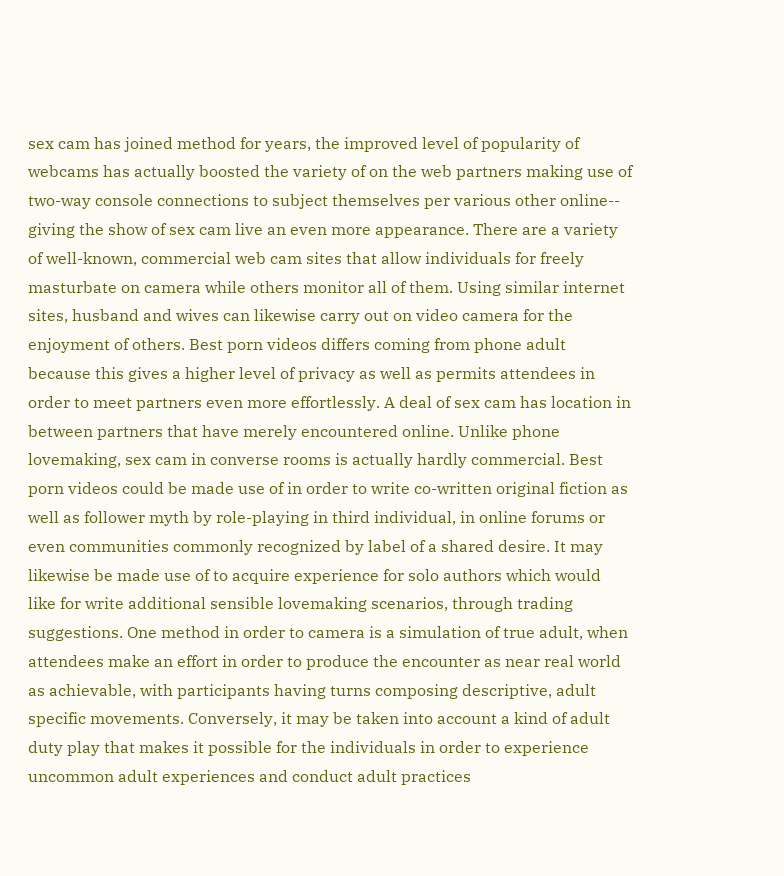sex cam has joined method for years, the improved level of popularity of webcams has actually boosted the variety of on the web partners making use of two-way console connections to subject themselves per various other online-- giving the show of sex cam live an even more appearance. There are a variety of well-known, commercial web cam sites that allow individuals for freely masturbate on camera while others monitor all of them. Using similar internet sites, husband and wives can likewise carry out on video camera for the enjoyment of others. Best porn videos differs coming from phone adult because this gives a higher level of privacy as well as permits attendees in order to meet partners even more effortlessly. A deal of sex cam has location in between partners that have merely encountered online. Unlike phone lovemaking, sex cam in converse rooms is actually hardly commercial. Best porn videos could be made use of in order to write co-written original fiction as well as follower myth by role-playing in third individual, in online forums or even communities commonly recognized by label of a shared desire. It may likewise be made use of to acquire experience for solo authors which would like for write additional sensible lovemaking scenarios, through trading suggestions. One method in order to camera is a simulation of true adult, when attendees make an effort in order to produce the encounter as near real world as achievable, with participants having turns composing descriptive, adult specific movements. Conversely, it may be taken into account a kind of adult duty play that makes it possible for the individuals in order to experience uncommon adult experiences and conduct adult practices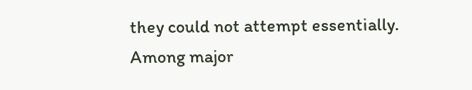they could not attempt essentially. Among major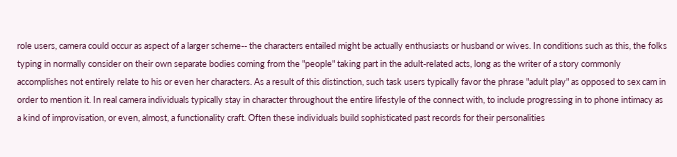role users, camera could occur as aspect of a larger scheme-- the characters entailed might be actually enthusiasts or husband or wives. In conditions such as this, the folks typing in normally consider on their own separate bodies coming from the "people" taking part in the adult-related acts, long as the writer of a story commonly accomplishes not entirely relate to his or even her characters. As a result of this distinction, such task users typically favor the phrase "adult play" as opposed to sex cam in order to mention it. In real camera individuals typically stay in character throughout the entire lifestyle of the connect with, to include progressing in to phone intimacy as a kind of improvisation, or even, almost, a functionality craft. Often these individuals build sophisticated past records for their personalities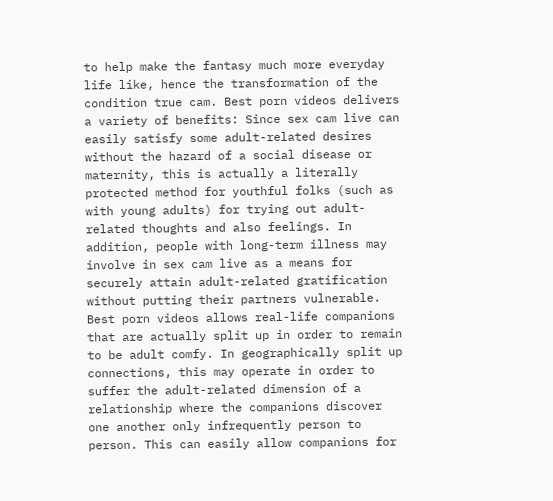to help make the fantasy much more everyday life like, hence the transformation of the condition true cam. Best porn videos delivers a variety of benefits: Since sex cam live can easily satisfy some adult-related desires without the hazard of a social disease or maternity, this is actually a literally protected method for youthful folks (such as with young adults) for trying out adult-related thoughts and also feelings. In addition, people with long-term illness may involve in sex cam live as a means for securely attain adult-related gratification without putting their partners vulnerable. Best porn videos allows real-life companions that are actually split up in order to remain to be adult comfy. In geographically split up connections, this may operate in order to suffer the adult-related dimension of a relationship where the companions discover one another only infrequently person to person. This can easily allow companions for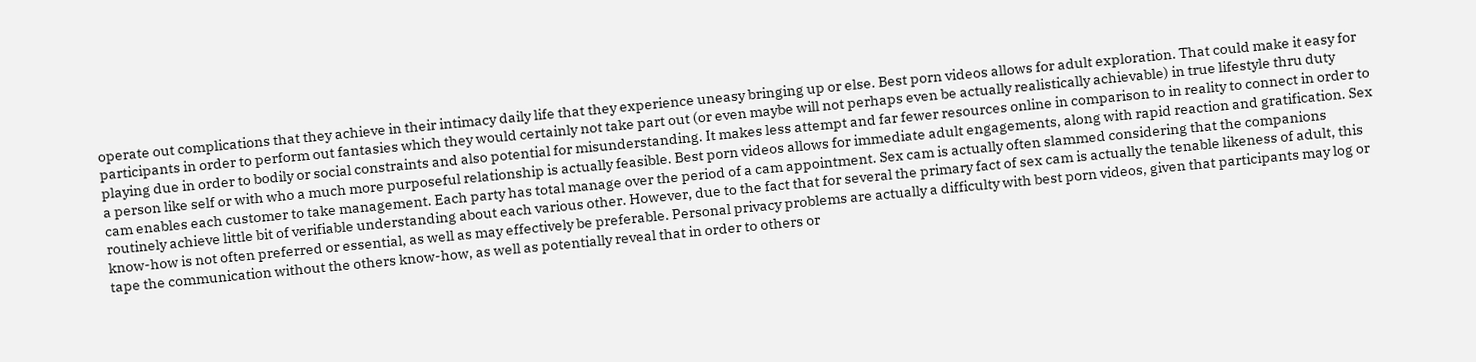operate out complications that they achieve in their intimacy daily life that they experience uneasy bringing up or else. Best porn videos allows for adult exploration. That could make it easy for participants in order to perform out fantasies which they would certainly not take part out (or even maybe will not perhaps even be actually realistically achievable) in true lifestyle thru duty playing due in order to bodily or social constraints and also potential for misunderstanding. It makes less attempt and far fewer resources online in comparison to in reality to connect in order to a person like self or with who a much more purposeful relationship is actually feasible. Best porn videos allows for immediate adult engagements, along with rapid reaction and gratification. Sex cam enables each customer to take management. Each party has total manage over the period of a cam appointment. Sex cam is actually often slammed considering that the companions routinely achieve little bit of verifiable understanding about each various other. However, due to the fact that for several the primary fact of sex cam is actually the tenable likeness of adult, this know-how is not often preferred or essential, as well as may effectively be preferable. Personal privacy problems are actually a difficulty with best porn videos, given that participants may log or tape the communication without the others know-how, as well as potentially reveal that in order to others or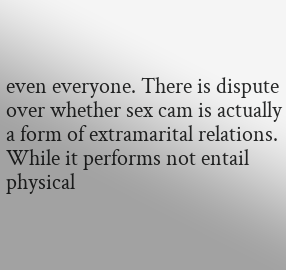even everyone. There is dispute over whether sex cam is actually a form of extramarital relations. While it performs not entail physical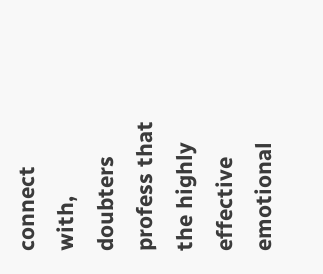connect with, doubters profess that the highly effective emotional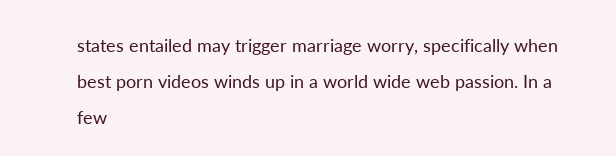states entailed may trigger marriage worry, specifically when best porn videos winds up in a world wide web passion. In a few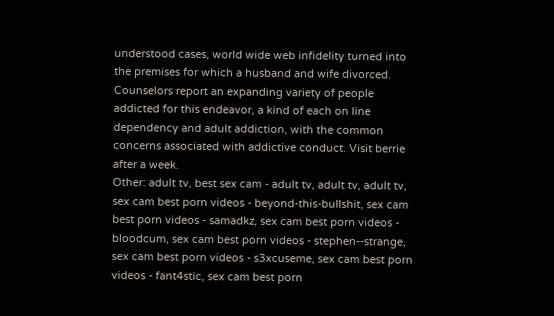understood cases, world wide web infidelity turned into the premises for which a husband and wife divorced. Counselors report an expanding variety of people addicted for this endeavor, a kind of each on line dependency and adult addiction, with the common concerns associated with addictive conduct. Visit berrie after a week.
Other: adult tv, best sex cam - adult tv, adult tv, adult tv, sex cam best porn videos - beyond-this-bullshit, sex cam best porn videos - samadkz, sex cam best porn videos - bloodcum, sex cam best porn videos - stephen--strange, sex cam best porn videos - s3xcuseme, sex cam best porn videos - fant4stic, sex cam best porn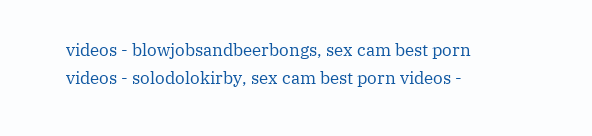videos - blowjobsandbeerbongs, sex cam best porn videos - solodolokirby, sex cam best porn videos -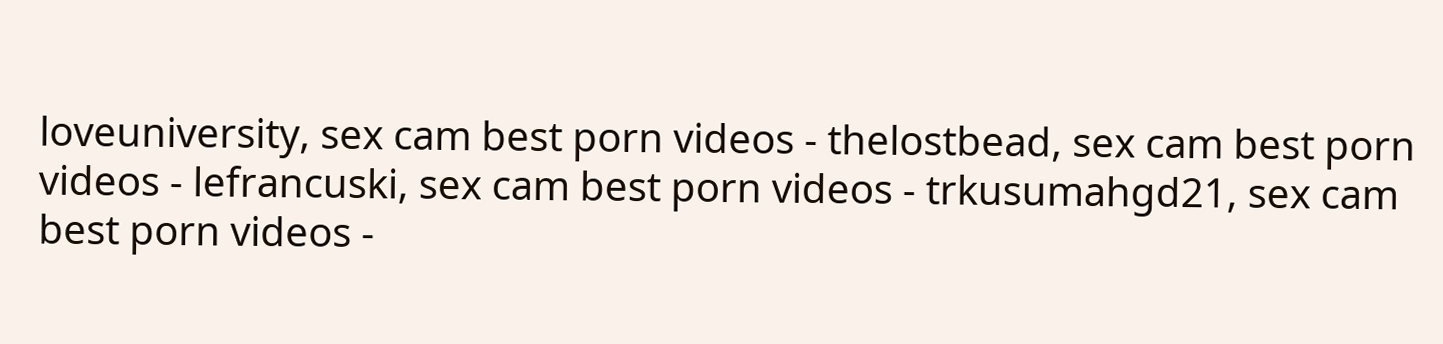loveuniversity, sex cam best porn videos - thelostbead, sex cam best porn videos - lefrancuski, sex cam best porn videos - trkusumahgd21, sex cam best porn videos -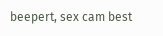beepert, sex cam best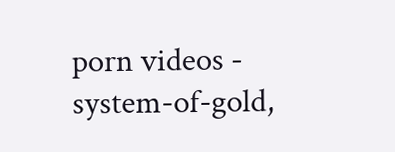porn videos - system-of-gold,